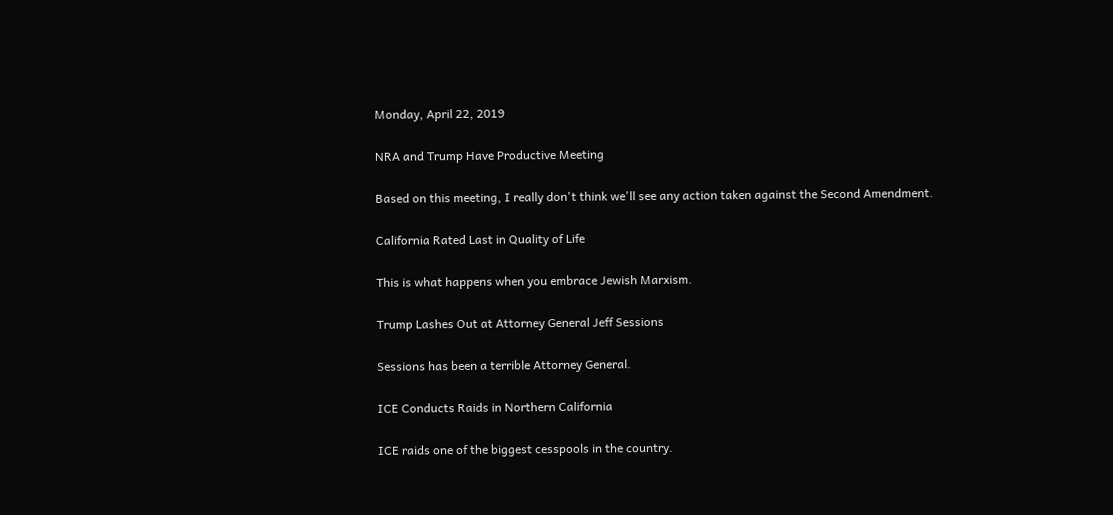Monday, April 22, 2019

NRA and Trump Have Productive Meeting

Based on this meeting, I really don't think we'll see any action taken against the Second Amendment.

California Rated Last in Quality of Life

This is what happens when you embrace Jewish Marxism.

Trump Lashes Out at Attorney General Jeff Sessions

Sessions has been a terrible Attorney General.

ICE Conducts Raids in Northern California

ICE raids one of the biggest cesspools in the country.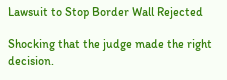Lawsuit to Stop Border Wall Rejected

Shocking that the judge made the right decision.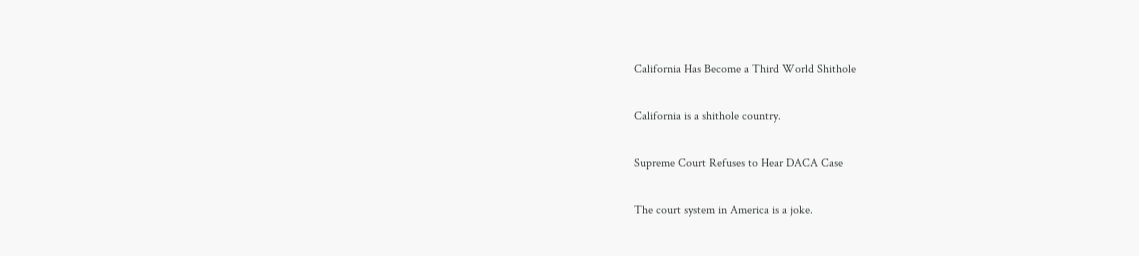California Has Become a Third World Shithole

California is a shithole country.

Supreme Court Refuses to Hear DACA Case

The court system in America is a joke.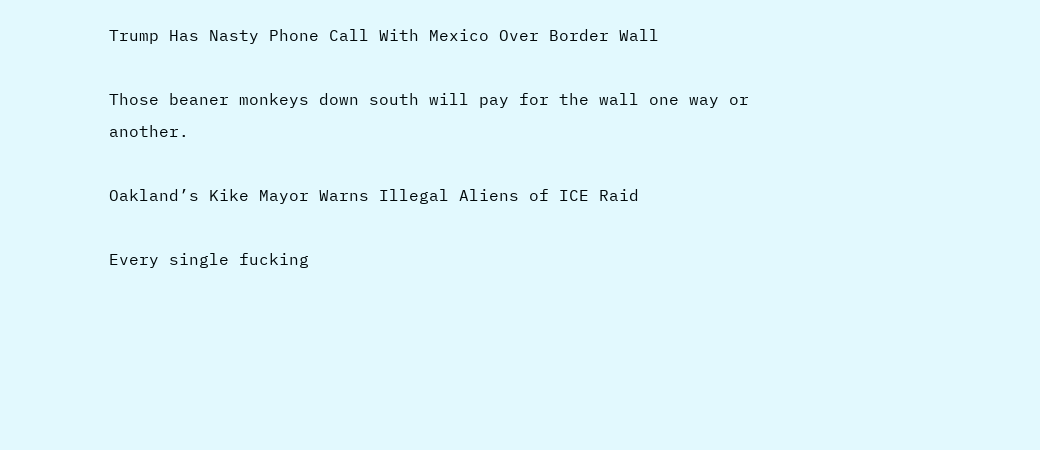Trump Has Nasty Phone Call With Mexico Over Border Wall

Those beaner monkeys down south will pay for the wall one way or another.

Oakland’s Kike Mayor Warns Illegal Aliens of ICE Raid

Every single fucking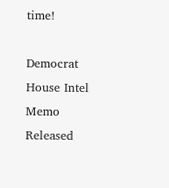time!

Democrat House Intel Memo Released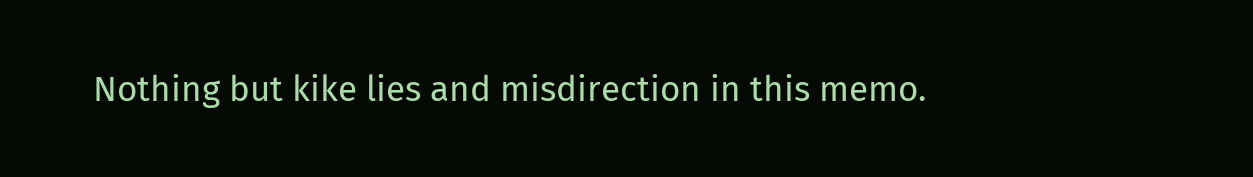Nothing but kike lies and misdirection in this memo.